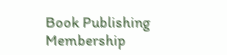Book Publishing Membership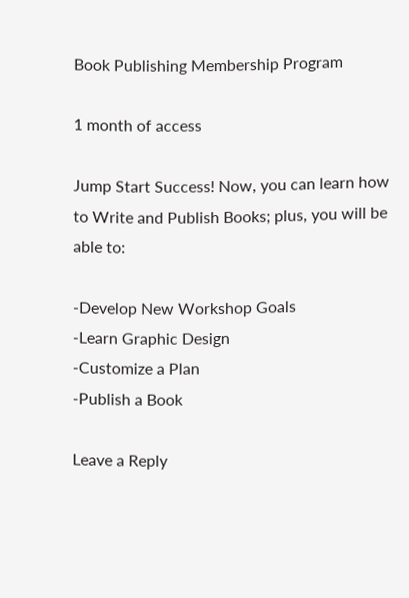Book Publishing Membership Program

1 month of access

Jump Start Success! Now, you can learn how to Write and Publish Books; plus, you will be able to:

-Develop New Workshop Goals
-Learn Graphic Design
-Customize a Plan
-Publish a Book

Leave a Reply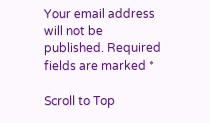Your email address will not be published. Required fields are marked *

Scroll to Top